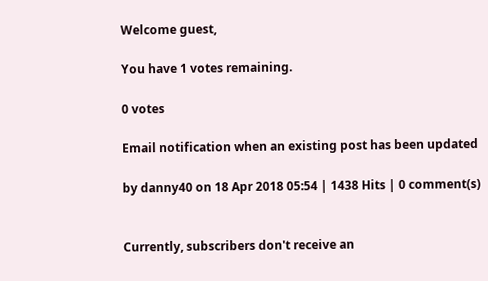Welcome guest,

You have 1 votes remaining.

0 votes

Email notification when an existing post has been updated

by danny40 on 18 Apr 2018 05:54 | 1438 Hits | 0 comment(s)


Currently, subscribers don't receive an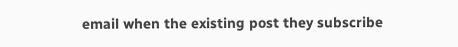email when the existing post they subscribe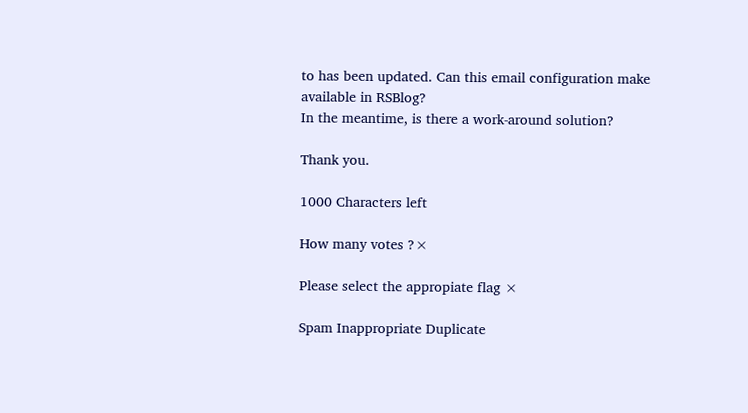to has been updated. Can this email configuration make available in RSBlog?
In the meantime, is there a work-around solution?

Thank you.

1000 Characters left

How many votes ?×

Please select the appropiate flag ×

Spam Inappropriate Duplicate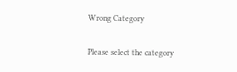Wrong Category

Please select the category